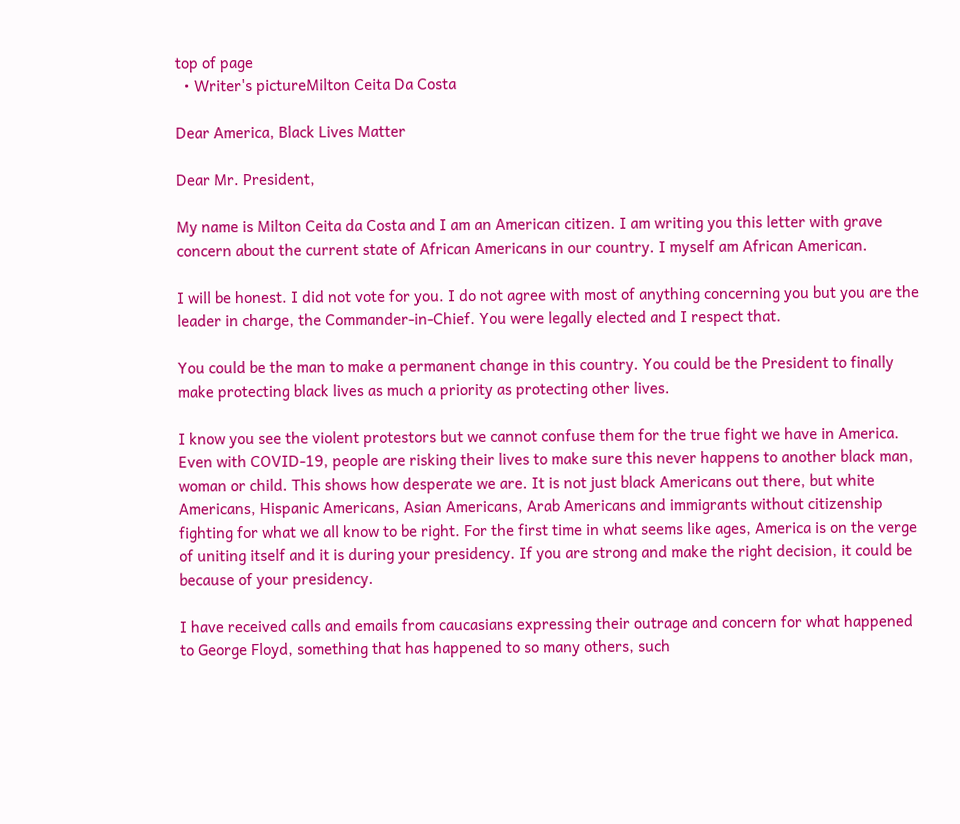top of page
  • Writer's pictureMilton Ceita Da Costa

Dear America, Black Lives Matter

Dear Mr. President,

My name is Milton Ceita da Costa and I am an American citizen. I am writing you this letter with grave concern about the current state of African Americans in our country. I myself am African American.

I will be honest. I did not vote for you. I do not agree with most of anything concerning you but you are the leader in charge, the Commander-in-Chief. You were legally elected and I respect that.

You could be the man to make a permanent change in this country. You could be the President to finally make protecting black lives as much a priority as protecting other lives.

I know you see the violent protestors but we cannot confuse them for the true fight we have in America. Even with COVID-19, people are risking their lives to make sure this never happens to another black man, woman or child. This shows how desperate we are. It is not just black Americans out there, but white Americans, Hispanic Americans, Asian Americans, Arab Americans and immigrants without citizenship fighting for what we all know to be right. For the first time in what seems like ages, America is on the verge of uniting itself and it is during your presidency. If you are strong and make the right decision, it could be because of your presidency.

I have received calls and emails from caucasians expressing their outrage and concern for what happened to George Floyd, something that has happened to so many others, such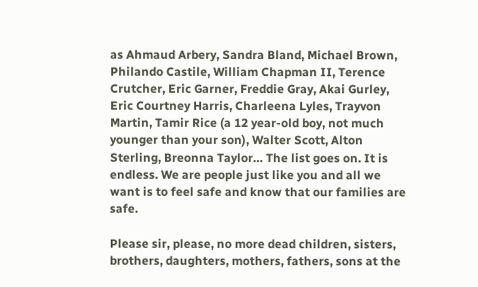as Ahmaud Arbery, Sandra Bland, Michael Brown, Philando Castile, William Chapman II, Terence Crutcher, Eric Garner, Freddie Gray, Akai Gurley, Eric Courtney Harris, Charleena Lyles, Trayvon Martin, Tamir Rice (a 12 year-old boy, not much younger than your son), Walter Scott, Alton Sterling, Breonna Taylor… The list goes on. It is endless. We are people just like you and all we want is to feel safe and know that our families are safe.

Please sir, please, no more dead children, sisters, brothers, daughters, mothers, fathers, sons at the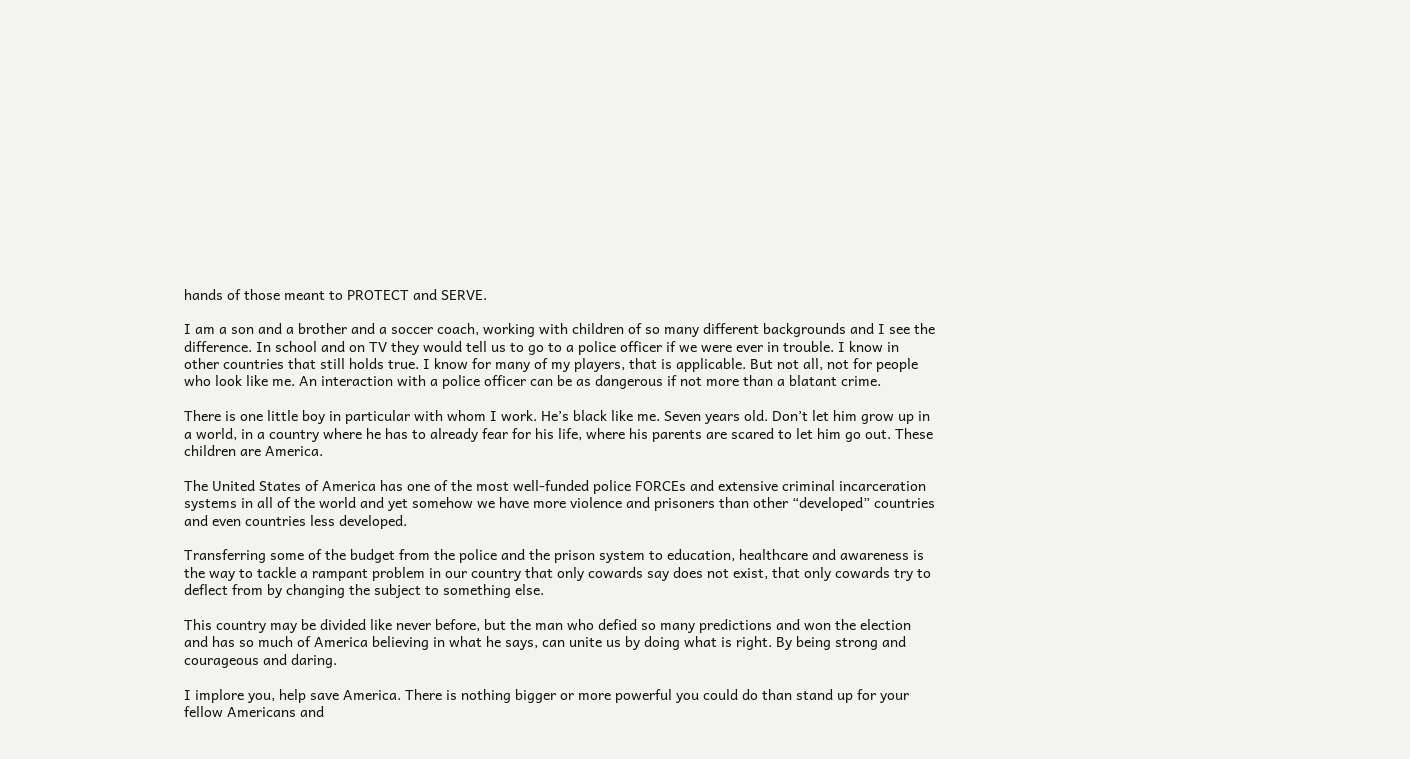hands of those meant to PROTECT and SERVE.

I am a son and a brother and a soccer coach, working with children of so many different backgrounds and I see the difference. In school and on TV they would tell us to go to a police officer if we were ever in trouble. I know in other countries that still holds true. I know for many of my players, that is applicable. But not all, not for people who look like me. An interaction with a police officer can be as dangerous if not more than a blatant crime.

There is one little boy in particular with whom I work. He’s black like me. Seven years old. Don’t let him grow up in a world, in a country where he has to already fear for his life, where his parents are scared to let him go out. These children are America.

The United States of America has one of the most well-funded police FORCEs and extensive criminal incarceration systems in all of the world and yet somehow we have more violence and prisoners than other “developed” countries and even countries less developed.

Transferring some of the budget from the police and the prison system to education, healthcare and awareness is the way to tackle a rampant problem in our country that only cowards say does not exist, that only cowards try to deflect from by changing the subject to something else.

This country may be divided like never before, but the man who defied so many predictions and won the election and has so much of America believing in what he says, can unite us by doing what is right. By being strong and courageous and daring.

I implore you, help save America. There is nothing bigger or more powerful you could do than stand up for your fellow Americans and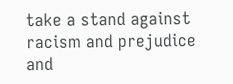take a stand against racism and prejudice and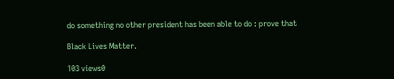do something no other president has been able to do : prove that

Black Lives Matter.

103 views0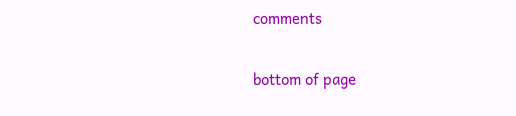comments


bottom of page